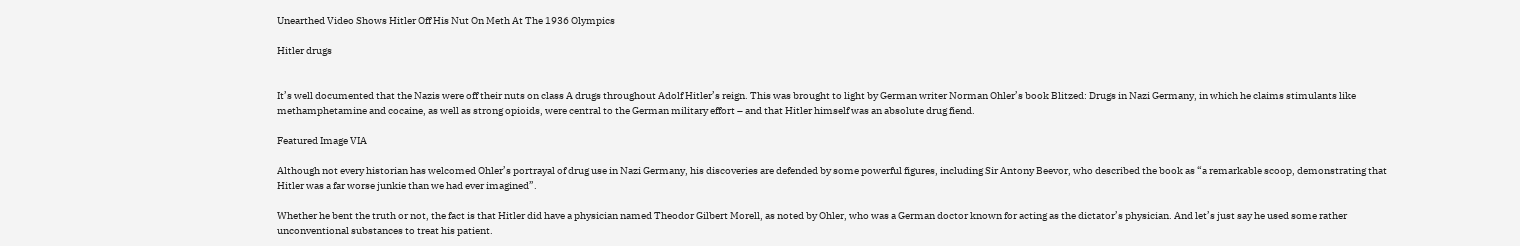Unearthed Video Shows Hitler Off His Nut On Meth At The 1936 Olympics

Hitler drugs


It’s well documented that the Nazis were off their nuts on class A drugs throughout Adolf Hitler’s reign. This was brought to light by German writer Norman Ohler’s book Blitzed: Drugs in Nazi Germany, in which he claims stimulants like methamphetamine and cocaine, as well as strong opioids, were central to the German military effort – and that Hitler himself was an absolute drug fiend.

Featured Image VIA

Although not every historian has welcomed Ohler’s portrayal of drug use in Nazi Germany, his discoveries are defended by some powerful figures, including Sir Antony Beevor, who described the book as “a remarkable scoop, demonstrating that Hitler was a far worse junkie than we had ever imagined”.

Whether he bent the truth or not, the fact is that Hitler did have a physician named Theodor Gilbert Morell, as noted by Ohler, who was a German doctor known for acting as the dictator’s physician. And let’s just say he used some rather unconventional substances to treat his patient.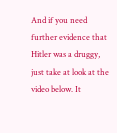And if you need further evidence that Hitler was a druggy, just take at look at the video below. It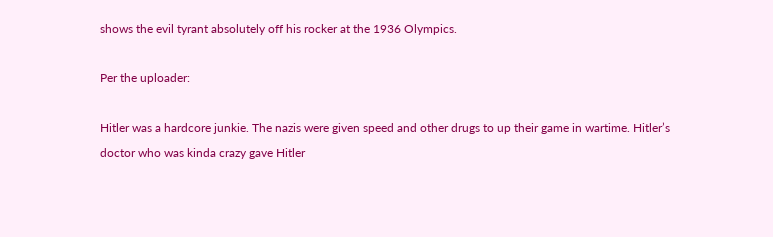shows the evil tyrant absolutely off his rocker at the 1936 Olympics.

Per the uploader:

Hitler was a hardcore junkie. The nazis were given speed and other drugs to up their game in wartime. Hitler’s doctor who was kinda crazy gave Hitler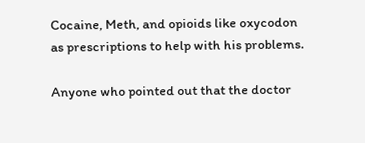Cocaine, Meth, and opioids like oxycodon as prescriptions to help with his problems.

Anyone who pointed out that the doctor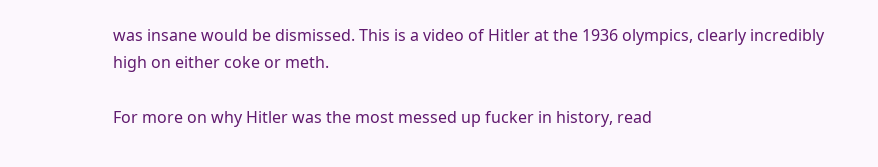was insane would be dismissed. This is a video of Hitler at the 1936 olympics, clearly incredibly high on either coke or meth.

For more on why Hitler was the most messed up fucker in history, read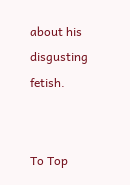about his disgusting fetish.


To Top